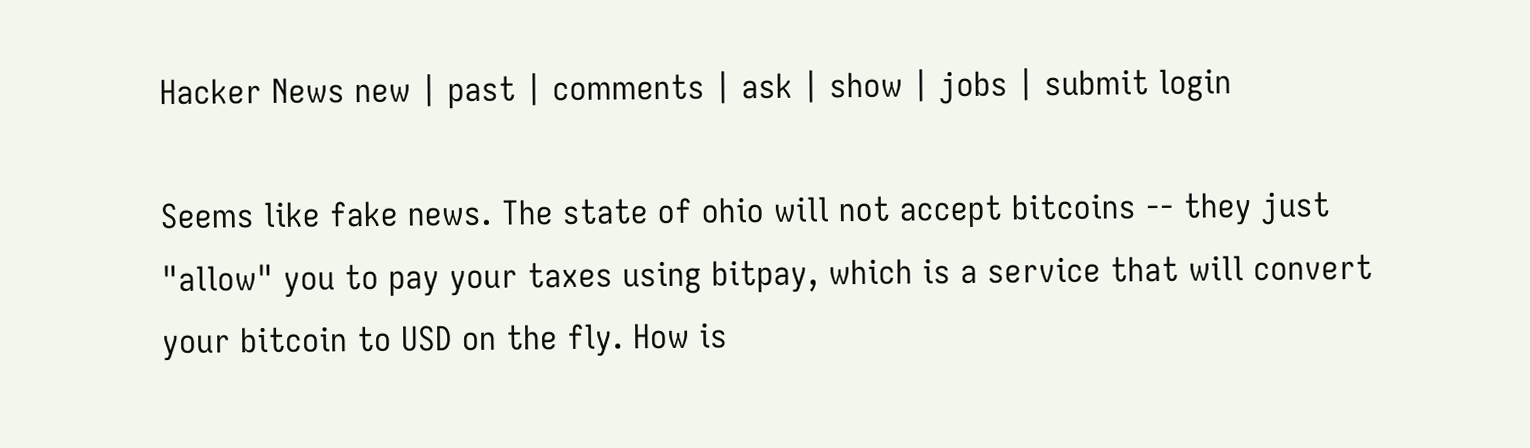Hacker News new | past | comments | ask | show | jobs | submit login

Seems like fake news. The state of ohio will not accept bitcoins -- they just "allow" you to pay your taxes using bitpay, which is a service that will convert your bitcoin to USD on the fly. How is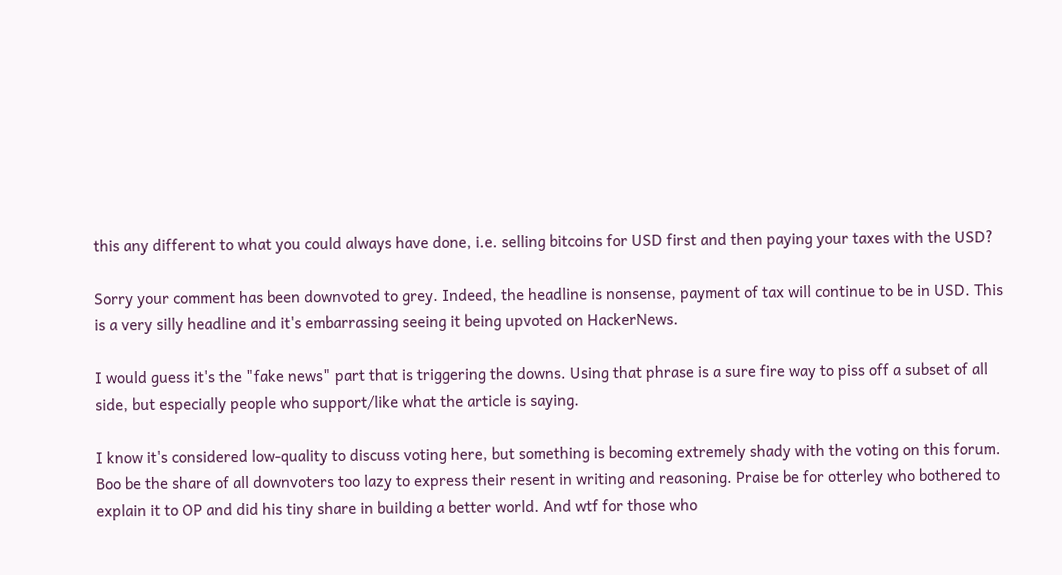this any different to what you could always have done, i.e. selling bitcoins for USD first and then paying your taxes with the USD?

Sorry your comment has been downvoted to grey. Indeed, the headline is nonsense, payment of tax will continue to be in USD. This is a very silly headline and it's embarrassing seeing it being upvoted on HackerNews.

I would guess it's the "fake news" part that is triggering the downs. Using that phrase is a sure fire way to piss off a subset of all side, but especially people who support/like what the article is saying.

I know it's considered low-quality to discuss voting here, but something is becoming extremely shady with the voting on this forum. Boo be the share of all downvoters too lazy to express their resent in writing and reasoning. Praise be for otterley who bothered to explain it to OP and did his tiny share in building a better world. And wtf for those who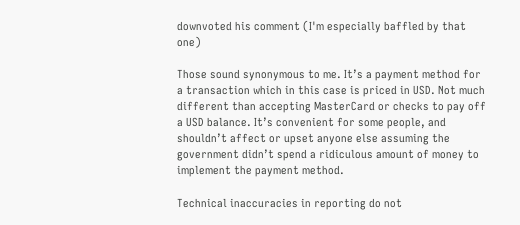downvoted his comment (I'm especially baffled by that one)

Those sound synonymous to me. It’s a payment method for a transaction which in this case is priced in USD. Not much different than accepting MasterCard or checks to pay off a USD balance. It’s convenient for some people, and shouldn’t affect or upset anyone else assuming the government didn’t spend a ridiculous amount of money to implement the payment method.

Technical inaccuracies in reporting do not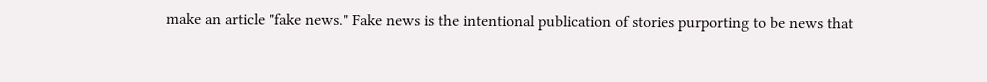make an article "fake news." Fake news is the intentional publication of stories purporting to be news that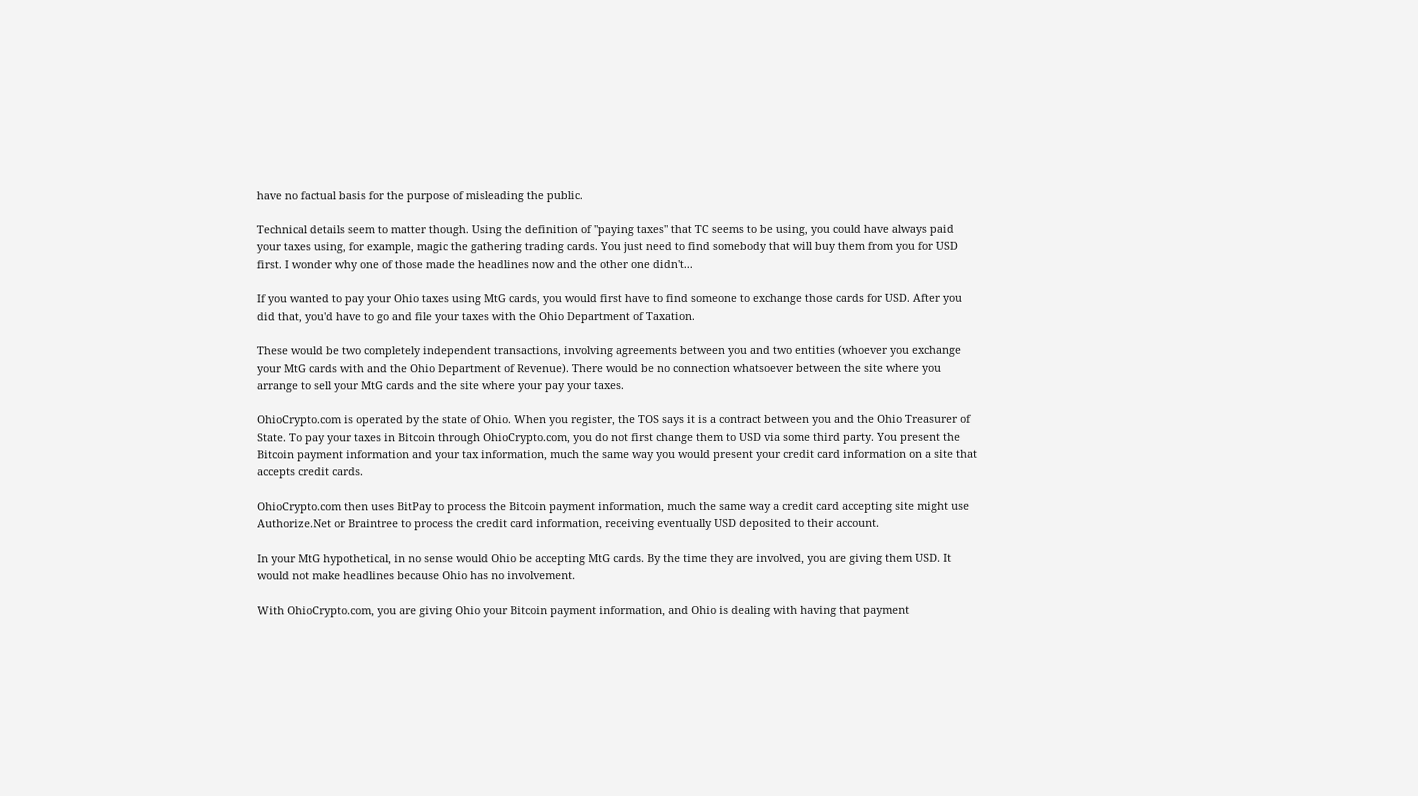have no factual basis for the purpose of misleading the public.

Technical details seem to matter though. Using the definition of "paying taxes" that TC seems to be using, you could have always paid your taxes using, for example, magic the gathering trading cards. You just need to find somebody that will buy them from you for USD first. I wonder why one of those made the headlines now and the other one didn't...

If you wanted to pay your Ohio taxes using MtG cards, you would first have to find someone to exchange those cards for USD. After you did that, you'd have to go and file your taxes with the Ohio Department of Taxation.

These would be two completely independent transactions, involving agreements between you and two entities (whoever you exchange your MtG cards with and the Ohio Department of Revenue). There would be no connection whatsoever between the site where you arrange to sell your MtG cards and the site where your pay your taxes.

OhioCrypto.com is operated by the state of Ohio. When you register, the TOS says it is a contract between you and the Ohio Treasurer of State. To pay your taxes in Bitcoin through OhioCrypto.com, you do not first change them to USD via some third party. You present the Bitcoin payment information and your tax information, much the same way you would present your credit card information on a site that accepts credit cards.

OhioCrypto.com then uses BitPay to process the Bitcoin payment information, much the same way a credit card accepting site might use Authorize.Net or Braintree to process the credit card information, receiving eventually USD deposited to their account.

In your MtG hypothetical, in no sense would Ohio be accepting MtG cards. By the time they are involved, you are giving them USD. It would not make headlines because Ohio has no involvement.

With OhioCrypto.com, you are giving Ohio your Bitcoin payment information, and Ohio is dealing with having that payment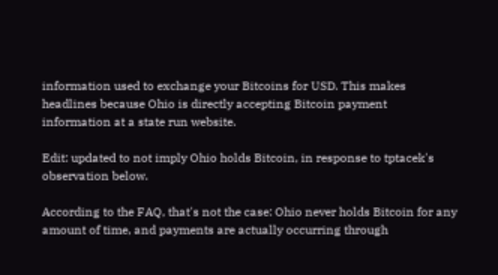information used to exchange your Bitcoins for USD. This makes headlines because Ohio is directly accepting Bitcoin payment information at a state run website.

Edit: updated to not imply Ohio holds Bitcoin, in response to tptacek's observation below.

According to the FAQ, that's not the case: Ohio never holds Bitcoin for any amount of time, and payments are actually occurring through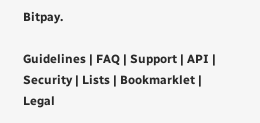Bitpay.

Guidelines | FAQ | Support | API | Security | Lists | Bookmarklet | Legal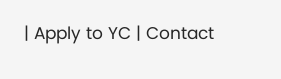| Apply to YC | Contact